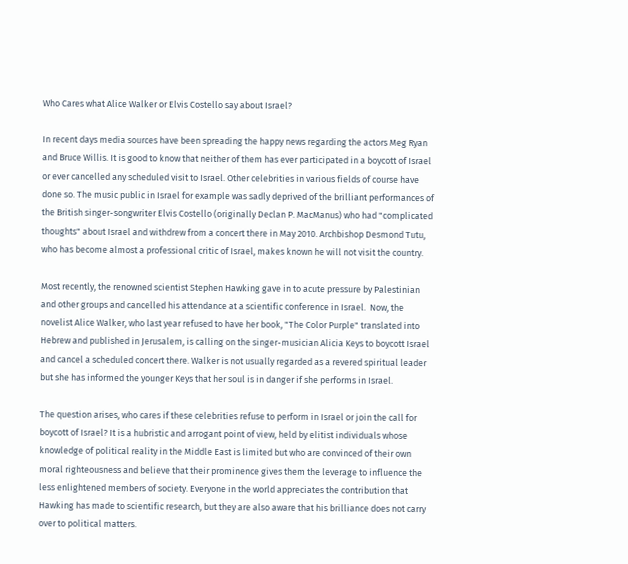Who Cares what Alice Walker or Elvis Costello say about Israel?

In recent days media sources have been spreading the happy news regarding the actors Meg Ryan and Bruce Willis. It is good to know that neither of them has ever participated in a boycott of Israel or ever cancelled any scheduled visit to Israel. Other celebrities in various fields of course have done so. The music public in Israel for example was sadly deprived of the brilliant performances of the British singer-songwriter Elvis Costello (originally Declan P. MacManus) who had "complicated thoughts" about Israel and withdrew from a concert there in May 2010. Archbishop Desmond Tutu, who has become almost a professional critic of Israel, makes known he will not visit the country.

Most recently, the renowned scientist Stephen Hawking gave in to acute pressure by Palestinian and other groups and cancelled his attendance at a scientific conference in Israel.  Now, the novelist Alice Walker, who last year refused to have her book, "The Color Purple" translated into Hebrew and published in Jerusalem, is calling on the singer-musician Alicia Keys to boycott Israel and cancel a scheduled concert there. Walker is not usually regarded as a revered spiritual leader but she has informed the younger Keys that her soul is in danger if she performs in Israel.

The question arises, who cares if these celebrities refuse to perform in Israel or join the call for boycott of Israel? It is a hubristic and arrogant point of view, held by elitist individuals whose knowledge of political reality in the Middle East is limited but who are convinced of their own moral righteousness and believe that their prominence gives them the leverage to influence the less enlightened members of society. Everyone in the world appreciates the contribution that Hawking has made to scientific research, but they are also aware that his brilliance does not carry over to political matters.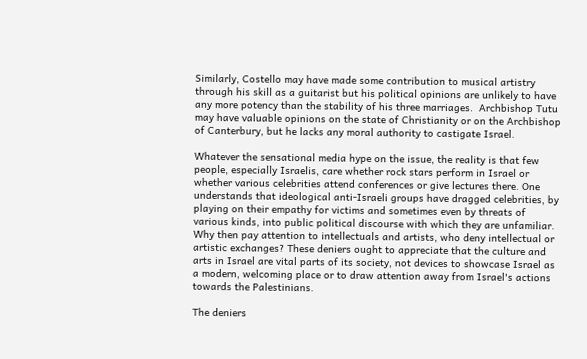Similarly, Costello may have made some contribution to musical artistry through his skill as a guitarist but his political opinions are unlikely to have any more potency than the stability of his three marriages.  Archbishop Tutu may have valuable opinions on the state of Christianity or on the Archbishop of Canterbury, but he lacks any moral authority to castigate Israel.

Whatever the sensational media hype on the issue, the reality is that few people, especially Israelis, care whether rock stars perform in Israel or whether various celebrities attend conferences or give lectures there. One understands that ideological anti-Israeli groups have dragged celebrities, by playing on their empathy for victims and sometimes even by threats of various kinds, into public political discourse with which they are unfamiliar.   Why then pay attention to intellectuals and artists, who deny intellectual or artistic exchanges? These deniers ought to appreciate that the culture and arts in Israel are vital parts of its society, not devices to showcase Israel as a modern, welcoming place or to draw attention away from Israel's actions towards the Palestinians.

The deniers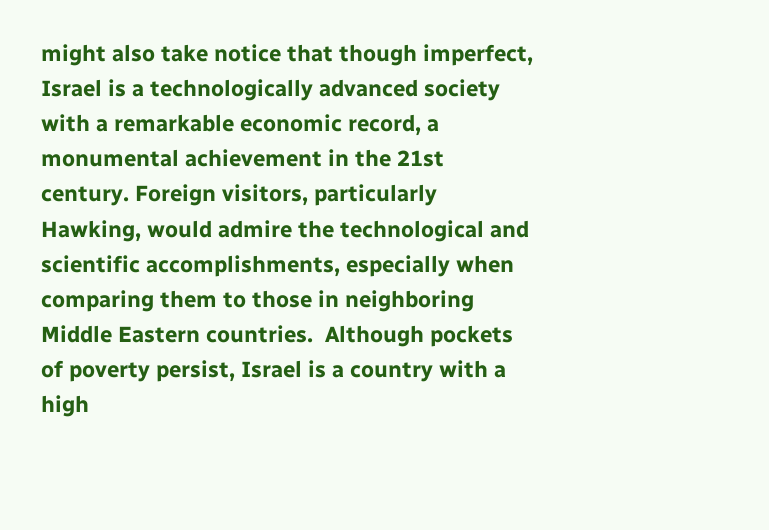might also take notice that though imperfect, Israel is a technologically advanced society with a remarkable economic record, a monumental achievement in the 21st century. Foreign visitors, particularly Hawking, would admire the technological and scientific accomplishments, especially when comparing them to those in neighboring Middle Eastern countries.  Although pockets of poverty persist, Israel is a country with a high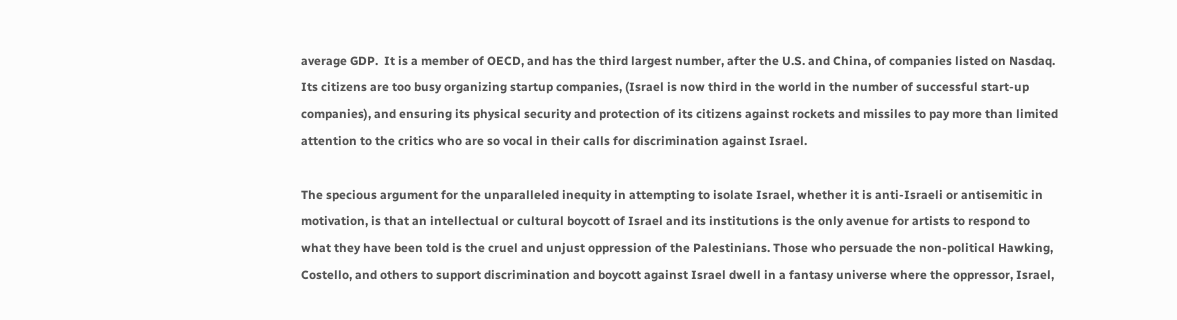average GDP.  It is a member of OECD, and has the third largest number, after the U.S. and China, of companies listed on Nasdaq. Its citizens are too busy organizing startup companies, (Israel is now third in the world in the number of successful start-up companies), and ensuring its physical security and protection of its citizens against rockets and missiles to pay more than limited attention to the critics who are so vocal in their calls for discrimination against Israel.

The specious argument for the unparalleled inequity in attempting to isolate Israel, whether it is anti-Israeli or antisemitic in motivation, is that an intellectual or cultural boycott of Israel and its institutions is the only avenue for artists to respond to what they have been told is the cruel and unjust oppression of the Palestinians. Those who persuade the non-political Hawking, Costello, and others to support discrimination and boycott against Israel dwell in a fantasy universe where the oppressor, Israel,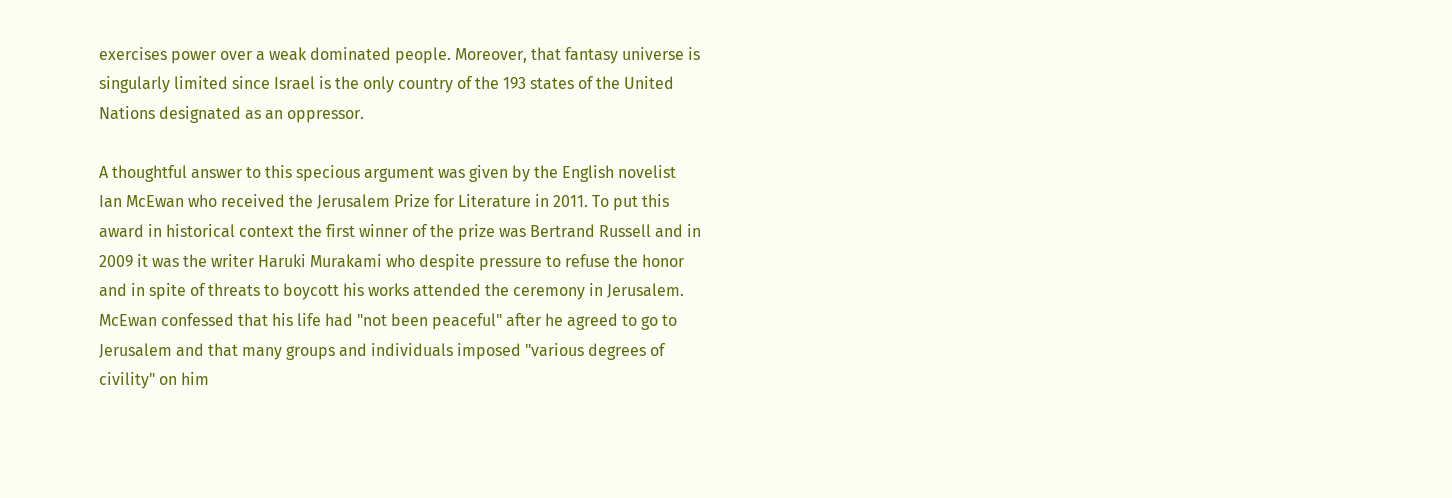exercises power over a weak dominated people. Moreover, that fantasy universe is singularly limited since Israel is the only country of the 193 states of the United Nations designated as an oppressor.

A thoughtful answer to this specious argument was given by the English novelist Ian McEwan who received the Jerusalem Prize for Literature in 2011. To put this award in historical context the first winner of the prize was Bertrand Russell and in 2009 it was the writer Haruki Murakami who despite pressure to refuse the honor and in spite of threats to boycott his works attended the ceremony in Jerusalem.  McEwan confessed that his life had "not been peaceful" after he agreed to go to Jerusalem and that many groups and individuals imposed "various degrees of civility" on him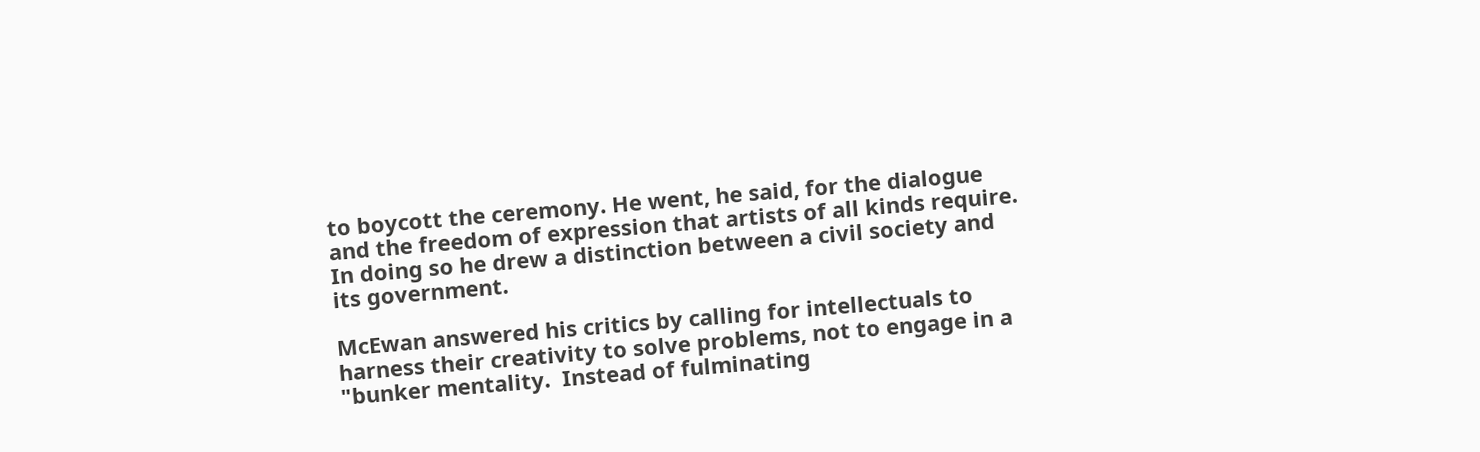to boycott the ceremony. He went, he said, for the dialogue and the freedom of expression that artists of all kinds require. In doing so he drew a distinction between a civil society and its government.

McEwan answered his critics by calling for intellectuals to harness their creativity to solve problems, not to engage in a "bunker mentality.  Instead of fulminating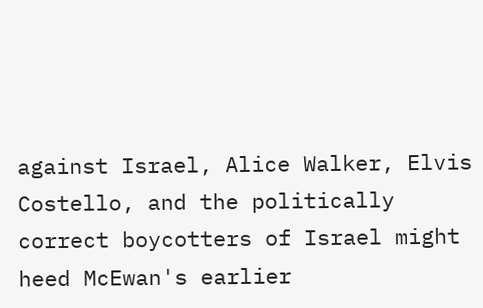against Israel, Alice Walker, Elvis Costello, and the politically correct boycotters of Israel might heed McEwan's earlier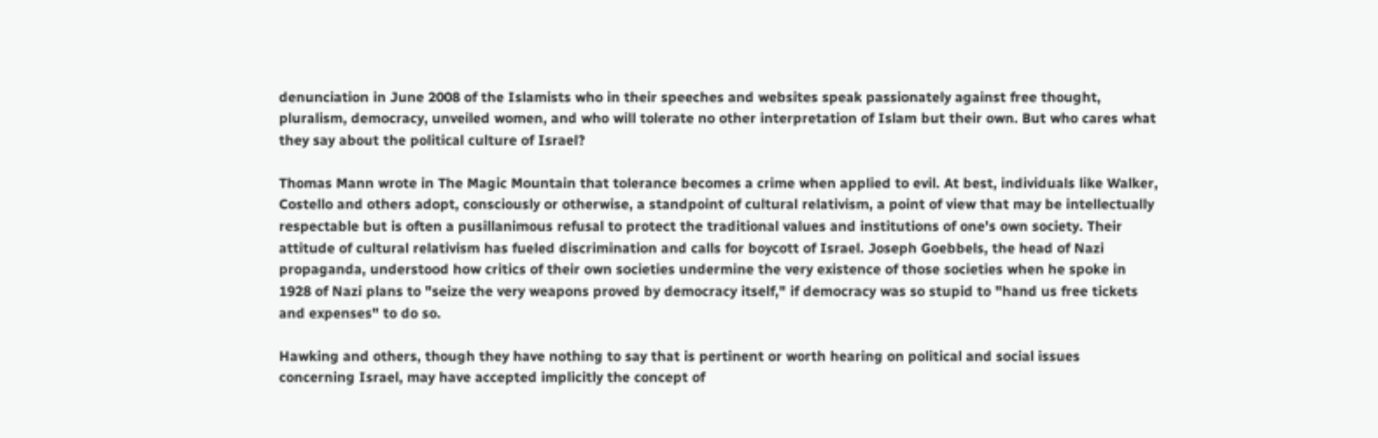denunciation in June 2008 of the Islamists who in their speeches and websites speak passionately against free thought, pluralism, democracy, unveiled women, and who will tolerate no other interpretation of Islam but their own. But who cares what they say about the political culture of Israel?

Thomas Mann wrote in The Magic Mountain that tolerance becomes a crime when applied to evil. At best, individuals like Walker, Costello and others adopt, consciously or otherwise, a standpoint of cultural relativism, a point of view that may be intellectually respectable but is often a pusillanimous refusal to protect the traditional values and institutions of one's own society. Their attitude of cultural relativism has fueled discrimination and calls for boycott of Israel. Joseph Goebbels, the head of Nazi propaganda, understood how critics of their own societies undermine the very existence of those societies when he spoke in 1928 of Nazi plans to "seize the very weapons proved by democracy itself," if democracy was so stupid to "hand us free tickets and expenses" to do so.

Hawking and others, though they have nothing to say that is pertinent or worth hearing on political and social issues concerning Israel, may have accepted implicitly the concept of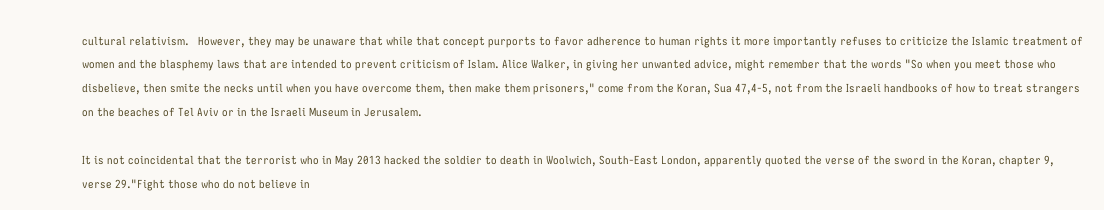cultural relativism.   However, they may be unaware that while that concept purports to favor adherence to human rights it more importantly refuses to criticize the Islamic treatment of women and the blasphemy laws that are intended to prevent criticism of Islam. Alice Walker, in giving her unwanted advice, might remember that the words "So when you meet those who disbelieve, then smite the necks until when you have overcome them, then make them prisoners," come from the Koran, Sua 47,4-5, not from the Israeli handbooks of how to treat strangers on the beaches of Tel Aviv or in the Israeli Museum in Jerusalem.

It is not coincidental that the terrorist who in May 2013 hacked the soldier to death in Woolwich, South-East London, apparently quoted the verse of the sword in the Koran, chapter 9, verse 29."Fight those who do not believe in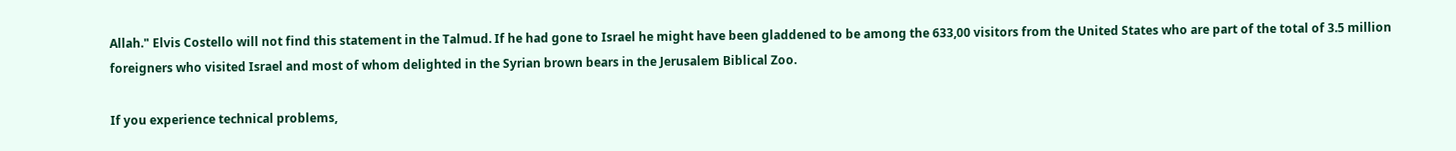Allah." Elvis Costello will not find this statement in the Talmud. If he had gone to Israel he might have been gladdened to be among the 633,00 visitors from the United States who are part of the total of 3.5 million foreigners who visited Israel and most of whom delighted in the Syrian brown bears in the Jerusalem Biblical Zoo.

If you experience technical problems,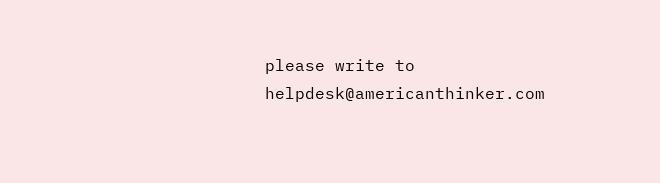please write to helpdesk@americanthinker.com